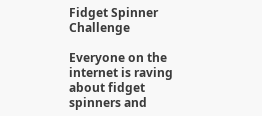Fidget Spinner Challenge

Everyone on the internet is raving about fidget spinners and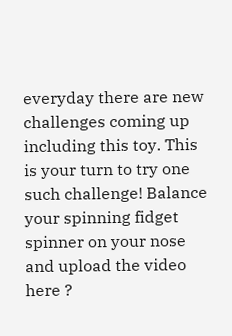everyday there are new challenges coming up including this toy. This is your turn to try one such challenge! Balance your spinning fidget spinner on your nose and upload the video here ?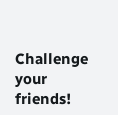Challenge your friends!